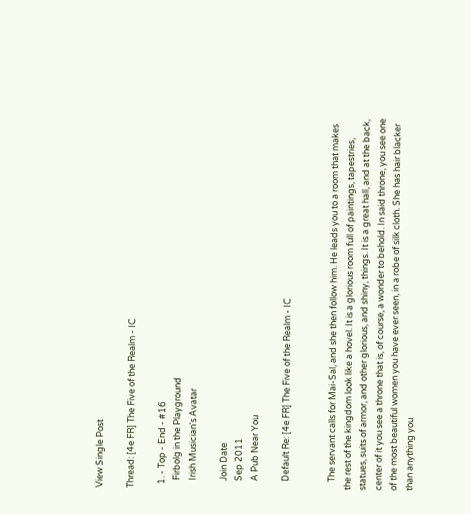View Single Post

Thread: [4e FR] The Five of the Realm - IC

  1. - Top - End - #16
    Firbolg in the Playground
    Irish Musician's Avatar

    Join Date
    Sep 2011
    A Pub Near You

    Default Re: [4e FR] The Five of the Realm - IC


    The servant calls for Mai-Sal, and she then follow him. He leads you to a room that makes the rest of the kingdom look like a hovel. It is a glorious room full of paintings, tapestries, statues, suits of armor, and other glorious, and shiny, things. It is a great hall, and at the back, center of it you see a throne that is, of course, a wonder to behold. In said throne, you see one of the most beautiful women you have ever seen, in a robe of silk cloth. She has hair blacker than anything you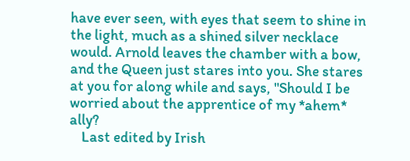have ever seen, with eyes that seem to shine in the light, much as a shined silver necklace would. Arnold leaves the chamber with a bow, and the Queen just stares into you. She stares at you for along while and says, "Should I be worried about the apprentice of my *ahem* ally?
    Last edited by Irish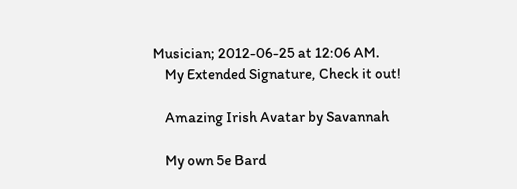Musician; 2012-06-25 at 12:06 AM.
    My Extended Signature, Check it out!

    Amazing Irish Avatar by Savannah

    My own 5e Bard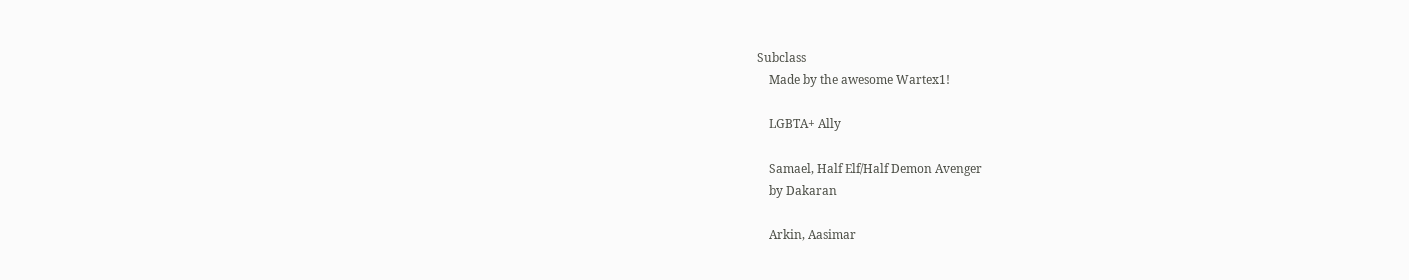Subclass
    Made by the awesome Wartex1!

    LGBTA+ Ally

    Samael, Half Elf/Half Demon Avenger
    by Dakaran

    Arkin, Aasimar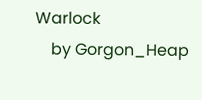Warlock
    by Gorgon_Heap